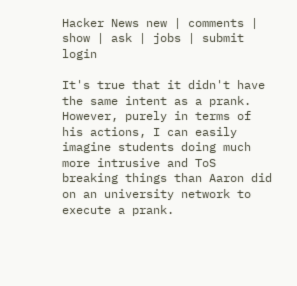Hacker News new | comments | show | ask | jobs | submit login

It's true that it didn't have the same intent as a prank. However, purely in terms of his actions, I can easily imagine students doing much more intrusive and ToS breaking things than Aaron did on an university network to execute a prank.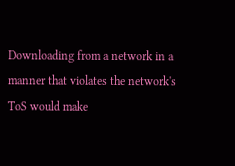Downloading from a network in a manner that violates the network's ToS would make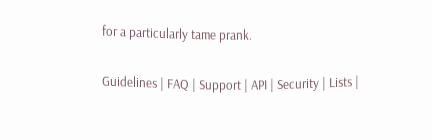for a particularly tame prank.

Guidelines | FAQ | Support | API | Security | Lists |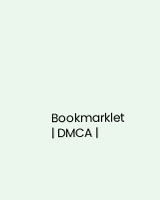Bookmarklet | DMCA |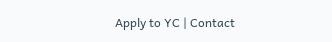Apply to YC | Contact